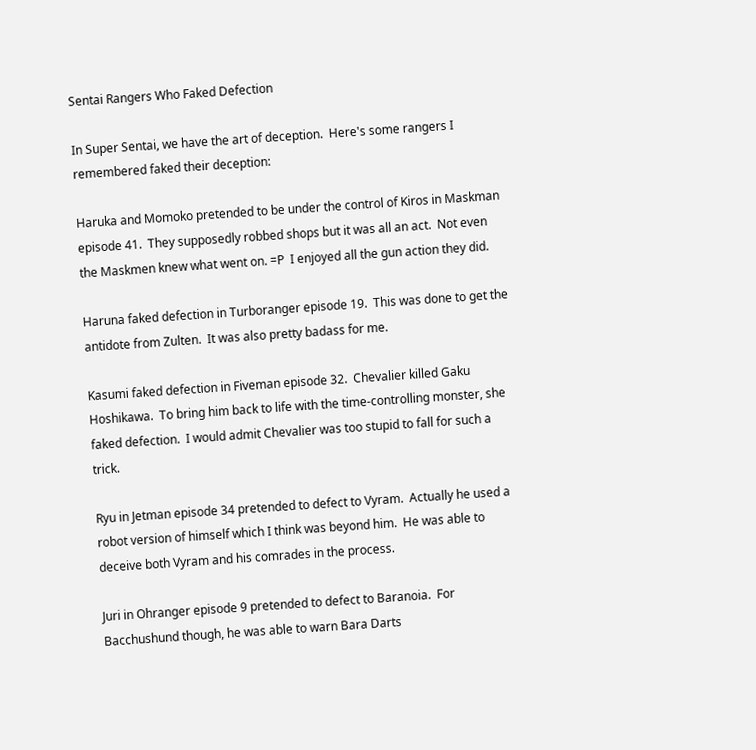Sentai Rangers Who Faked Defection

In Super Sentai, we have the art of deception.  Here's some rangers I remembered faked their deception:

Haruka and Momoko pretended to be under the control of Kiros in Maskman episode 41.  They supposedly robbed shops but it was all an act.  Not even the Maskmen knew what went on. =P  I enjoyed all the gun action they did.

Haruna faked defection in Turboranger episode 19.  This was done to get the antidote from Zulten.  It was also pretty badass for me.

Kasumi faked defection in Fiveman episode 32.  Chevalier killed Gaku Hoshikawa.  To bring him back to life with the time-controlling monster, she faked defection.  I would admit Chevalier was too stupid to fall for such a trick.

Ryu in Jetman episode 34 pretended to defect to Vyram.  Actually he used a robot version of himself which I think was beyond him.  He was able to deceive both Vyram and his comrades in the process.

Juri in Ohranger episode 9 pretended to defect to Baranoia.  For Bacchushund though, he was able to warn Bara Darts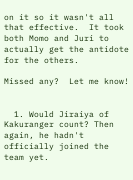on it so it wasn't all that effective.  It took both Momo and Juri to actually get the antidote for the others.

Missed any?  Let me know!


  1. Would Jiraiya of Kakuranger count? Then again, he hadn't officially joined the team yet.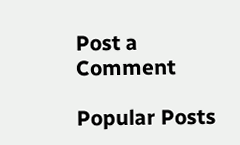Post a Comment

Popular Posts